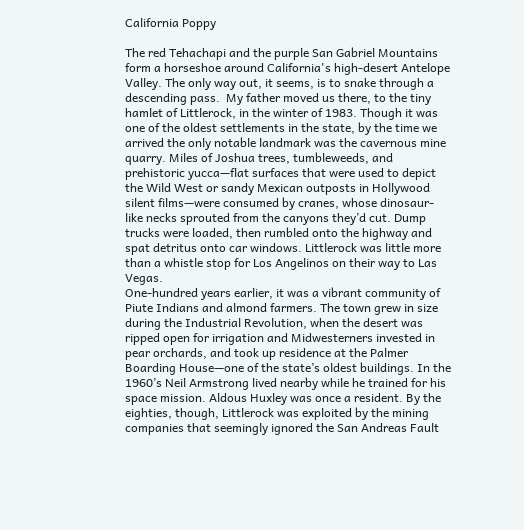California Poppy

The red Tehachapi and the purple San Gabriel Mountains form a horseshoe around California's high-desert Antelope Valley. The only way out, it seems, is to snake through a descending pass.  My father moved us there, to the tiny hamlet of Littlerock, in the winter of 1983. Though it was one of the oldest settlements in the state, by the time we arrived the only notable landmark was the cavernous mine quarry. Miles of Joshua trees, tumbleweeds, and prehistoric yucca—flat surfaces that were used to depict the Wild West or sandy Mexican outposts in Hollywood silent films—were consumed by cranes, whose dinosaur-like necks sprouted from the canyons they’d cut. Dump trucks were loaded, then rumbled onto the highway and spat detritus onto car windows. Littlerock was little more than a whistle stop for Los Angelinos on their way to Las Vegas.
One-hundred years earlier, it was a vibrant community of Piute Indians and almond farmers. The town grew in size during the Industrial Revolution, when the desert was ripped open for irrigation and Midwesterners invested in pear orchards, and took up residence at the Palmer Boarding House—one of the state’s oldest buildings. In the 1960’s Neil Armstrong lived nearby while he trained for his space mission. Aldous Huxley was once a resident. By the eighties, though, Littlerock was exploited by the mining companies that seemingly ignored the San Andreas Fault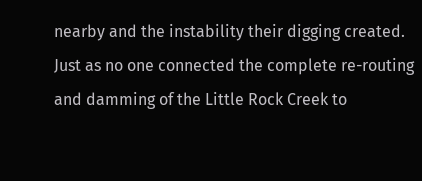nearby and the instability their digging created. Just as no one connected the complete re-routing and damming of the Little Rock Creek to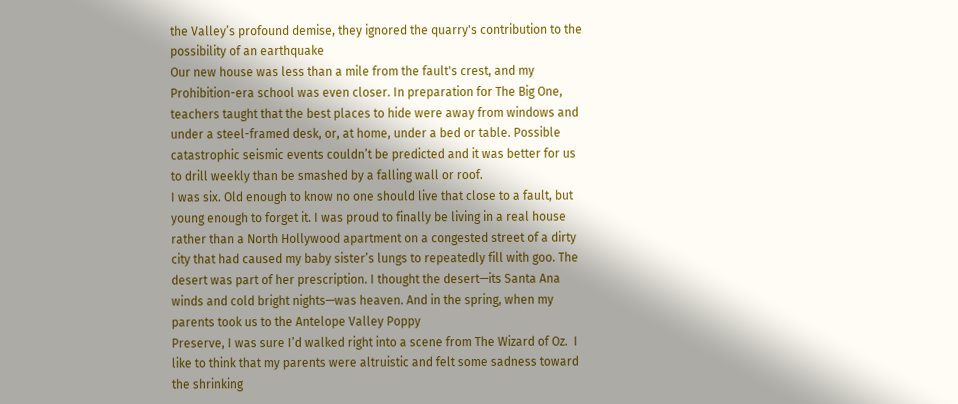the Valley’s profound demise, they ignored the quarry's contribution to the possibility of an earthquake
Our new house was less than a mile from the fault's crest, and my Prohibition-era school was even closer. In preparation for The Big One, teachers taught that the best places to hide were away from windows and under a steel-framed desk, or, at home, under a bed or table. Possible catastrophic seismic events couldn’t be predicted and it was better for us to drill weekly than be smashed by a falling wall or roof.
I was six. Old enough to know no one should live that close to a fault, but young enough to forget it. I was proud to finally be living in a real house rather than a North Hollywood apartment on a congested street of a dirty city that had caused my baby sister’s lungs to repeatedly fill with goo. The desert was part of her prescription. I thought the desert—its Santa Ana winds and cold bright nights—was heaven. And in the spring, when my parents took us to the Antelope Valley Poppy
Preserve, I was sure I’d walked right into a scene from The Wizard of Oz.  I like to think that my parents were altruistic and felt some sadness toward the shrinking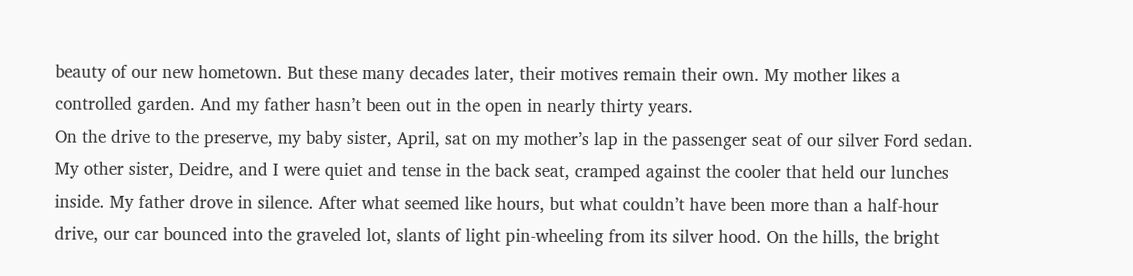beauty of our new hometown. But these many decades later, their motives remain their own. My mother likes a controlled garden. And my father hasn’t been out in the open in nearly thirty years.
On the drive to the preserve, my baby sister, April, sat on my mother’s lap in the passenger seat of our silver Ford sedan. My other sister, Deidre, and I were quiet and tense in the back seat, cramped against the cooler that held our lunches inside. My father drove in silence. After what seemed like hours, but what couldn’t have been more than a half-hour drive, our car bounced into the graveled lot, slants of light pin-wheeling from its silver hood. On the hills, the bright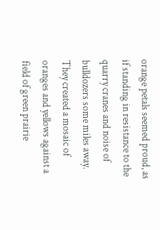orange petals seemed proud, as if standing in resistance to the quarry cranes and noise of bulldozers some miles away.  They created a mosaic of oranges and yellows against a field of green prairie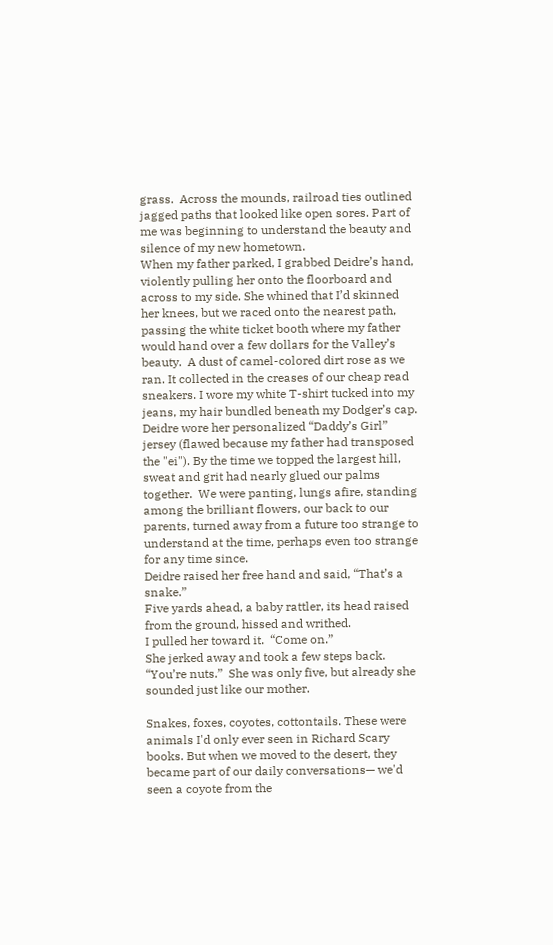grass.  Across the mounds, railroad ties outlined jagged paths that looked like open sores. Part of me was beginning to understand the beauty and silence of my new hometown.
When my father parked, I grabbed Deidre’s hand, violently pulling her onto the floorboard and across to my side. She whined that I’d skinned her knees, but we raced onto the nearest path, passing the white ticket booth where my father would hand over a few dollars for the Valley’s beauty.  A dust of camel-colored dirt rose as we ran. It collected in the creases of our cheap read sneakers. I wore my white T-shirt tucked into my jeans, my hair bundled beneath my Dodger’s cap.  Deidre wore her personalized “Daddy’s Girl” jersey (flawed because my father had transposed the "ei"). By the time we topped the largest hill, sweat and grit had nearly glued our palms together.  We were panting, lungs afire, standing among the brilliant flowers, our back to our parents, turned away from a future too strange to understand at the time, perhaps even too strange for any time since.
Deidre raised her free hand and said, “That’s a snake.”
Five yards ahead, a baby rattler, its head raised from the ground, hissed and writhed.
I pulled her toward it.  “Come on.”
She jerked away and took a few steps back.  “You’re nuts.”  She was only five, but already she sounded just like our mother.

Snakes, foxes, coyotes, cottontails. These were animals I'd only ever seen in Richard Scary books. But when we moved to the desert, they became part of our daily conversations— we'd seen a coyote from the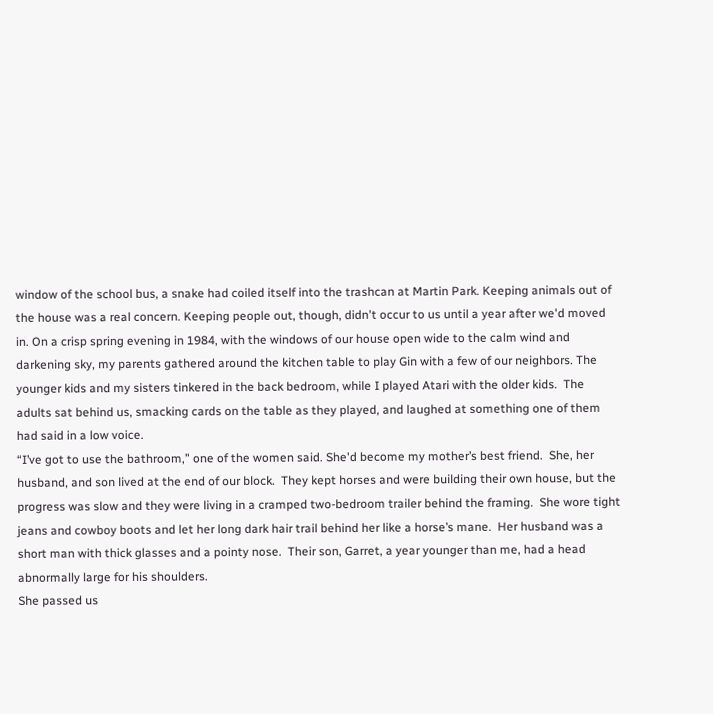window of the school bus, a snake had coiled itself into the trashcan at Martin Park. Keeping animals out of the house was a real concern. Keeping people out, though, didn't occur to us until a year after we'd moved in. On a crisp spring evening in 1984, with the windows of our house open wide to the calm wind and darkening sky, my parents gathered around the kitchen table to play Gin with a few of our neighbors. The younger kids and my sisters tinkered in the back bedroom, while I played Atari with the older kids.  The adults sat behind us, smacking cards on the table as they played, and laughed at something one of them had said in a low voice.
“I’ve got to use the bathroom,” one of the women said. She'd become my mother’s best friend.  She, her husband, and son lived at the end of our block.  They kept horses and were building their own house, but the progress was slow and they were living in a cramped two-bedroom trailer behind the framing.  She wore tight jeans and cowboy boots and let her long dark hair trail behind her like a horse’s mane.  Her husband was a short man with thick glasses and a pointy nose.  Their son, Garret, a year younger than me, had a head abnormally large for his shoulders.
She passed us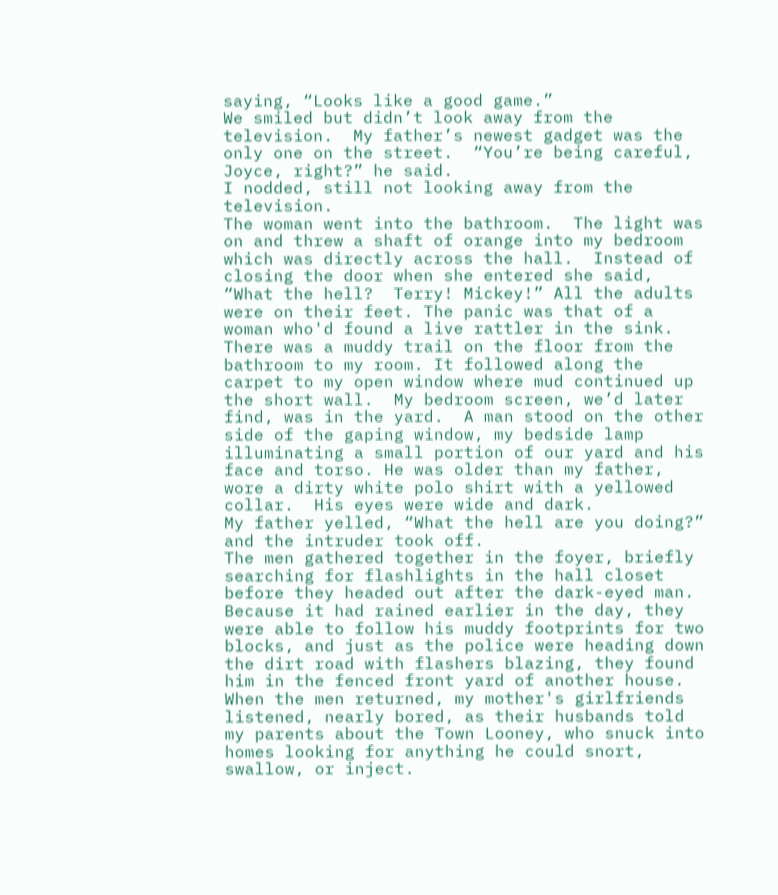saying, “Looks like a good game.”
We smiled but didn’t look away from the television.  My father’s newest gadget was the only one on the street.  “You’re being careful, Joyce, right?” he said.
I nodded, still not looking away from the television.
The woman went into the bathroom.  The light was on and threw a shaft of orange into my bedroom which was directly across the hall.  Instead of closing the door when she entered she said, “What the hell?  Terry! Mickey!” All the adults were on their feet. The panic was that of a woman who'd found a live rattler in the sink.
There was a muddy trail on the floor from the bathroom to my room. It followed along the carpet to my open window where mud continued up the short wall.  My bedroom screen, we’d later find, was in the yard.  A man stood on the other side of the gaping window, my bedside lamp illuminating a small portion of our yard and his face and torso. He was older than my father, wore a dirty white polo shirt with a yellowed collar.  His eyes were wide and dark.
My father yelled, “What the hell are you doing?” and the intruder took off.
The men gathered together in the foyer, briefly searching for flashlights in the hall closet before they headed out after the dark-eyed man.  Because it had rained earlier in the day, they were able to follow his muddy footprints for two blocks, and just as the police were heading down the dirt road with flashers blazing, they found him in the fenced front yard of another house.
When the men returned, my mother's girlfriends listened, nearly bored, as their husbands told my parents about the Town Looney, who snuck into homes looking for anything he could snort, swallow, or inject.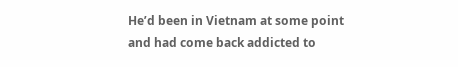He’d been in Vietnam at some point and had come back addicted to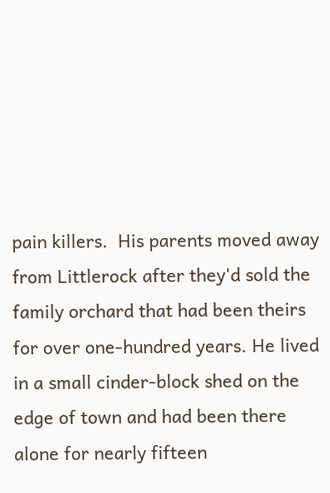pain killers.  His parents moved away from Littlerock after they'd sold the family orchard that had been theirs for over one-hundred years. He lived in a small cinder-block shed on the edge of town and had been there alone for nearly fifteen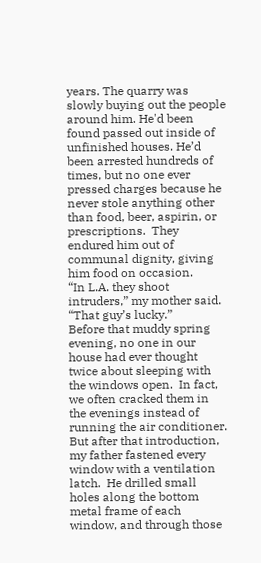years. The quarry was slowly buying out the people around him. He'd been found passed out inside of unfinished houses. He’d been arrested hundreds of times, but no one ever pressed charges because he never stole anything other than food, beer, aspirin, or prescriptions.  They endured him out of communal dignity, giving him food on occasion.
“In L.A. they shoot intruders,” my mother said.  “That guy’s lucky.”
Before that muddy spring evening, no one in our house had ever thought twice about sleeping with the windows open.  In fact, we often cracked them in the evenings instead of running the air conditioner.  But after that introduction, my father fastened every window with a ventilation latch.  He drilled small holes along the bottom metal frame of each window, and through those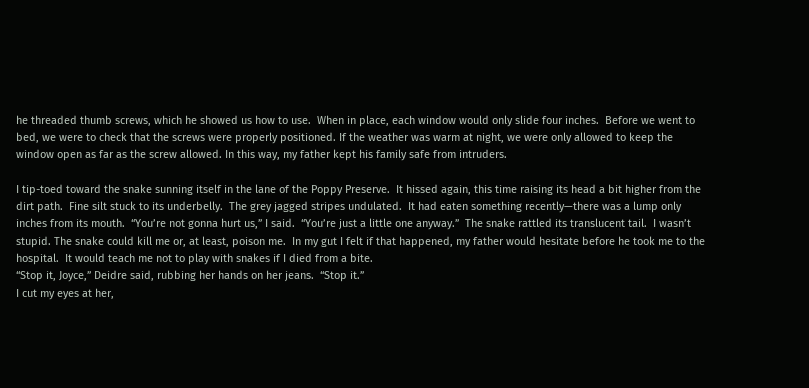he threaded thumb screws, which he showed us how to use.  When in place, each window would only slide four inches.  Before we went to bed, we were to check that the screws were properly positioned. If the weather was warm at night, we were only allowed to keep the window open as far as the screw allowed. In this way, my father kept his family safe from intruders.

I tip-toed toward the snake sunning itself in the lane of the Poppy Preserve.  It hissed again, this time raising its head a bit higher from the dirt path.  Fine silt stuck to its underbelly.  The grey jagged stripes undulated.  It had eaten something recently—there was a lump only inches from its mouth.  “You’re not gonna hurt us,” I said.  “You’re just a little one anyway.”  The snake rattled its translucent tail.  I wasn’t stupid. The snake could kill me or, at least, poison me.  In my gut I felt if that happened, my father would hesitate before he took me to the hospital.  It would teach me not to play with snakes if I died from a bite.
“Stop it, Joyce,” Deidre said, rubbing her hands on her jeans.  “Stop it.”
I cut my eyes at her,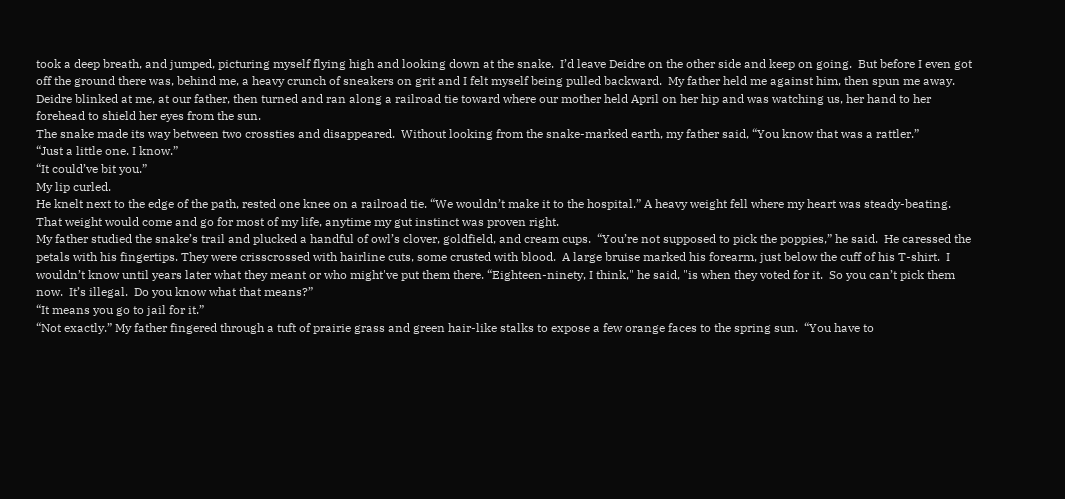took a deep breath, and jumped, picturing myself flying high and looking down at the snake.  I’d leave Deidre on the other side and keep on going.  But before I even got off the ground there was, behind me, a heavy crunch of sneakers on grit and I felt myself being pulled backward.  My father held me against him, then spun me away. Deidre blinked at me, at our father, then turned and ran along a railroad tie toward where our mother held April on her hip and was watching us, her hand to her forehead to shield her eyes from the sun.
The snake made its way between two crossties and disappeared.  Without looking from the snake-marked earth, my father said, “You know that was a rattler.”
“Just a little one. I know.”
“It could’ve bit you.”
My lip curled.
He knelt next to the edge of the path, rested one knee on a railroad tie. “We wouldn’t make it to the hospital.” A heavy weight fell where my heart was steady-beating.  That weight would come and go for most of my life, anytime my gut instinct was proven right.
My father studied the snake’s trail and plucked a handful of owl’s clover, goldfield, and cream cups.  “You’re not supposed to pick the poppies,” he said.  He caressed the petals with his fingertips. They were crisscrossed with hairline cuts, some crusted with blood.  A large bruise marked his forearm, just below the cuff of his T-shirt.  I wouldn’t know until years later what they meant or who might've put them there. “Eighteen-ninety, I think," he said, "is when they voted for it.  So you can’t pick them now.  It’s illegal.  Do you know what that means?”
“It means you go to jail for it.”
“Not exactly.” My father fingered through a tuft of prairie grass and green hair-like stalks to expose a few orange faces to the spring sun.  “You have to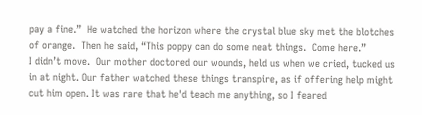pay a fine.”  He watched the horizon where the crystal blue sky met the blotches of orange.  Then he said, “This poppy can do some neat things.  Come here.”
I didn’t move.  Our mother doctored our wounds, held us when we cried, tucked us in at night. Our father watched these things transpire, as if offering help might cut him open. It was rare that he'd teach me anything, so I feared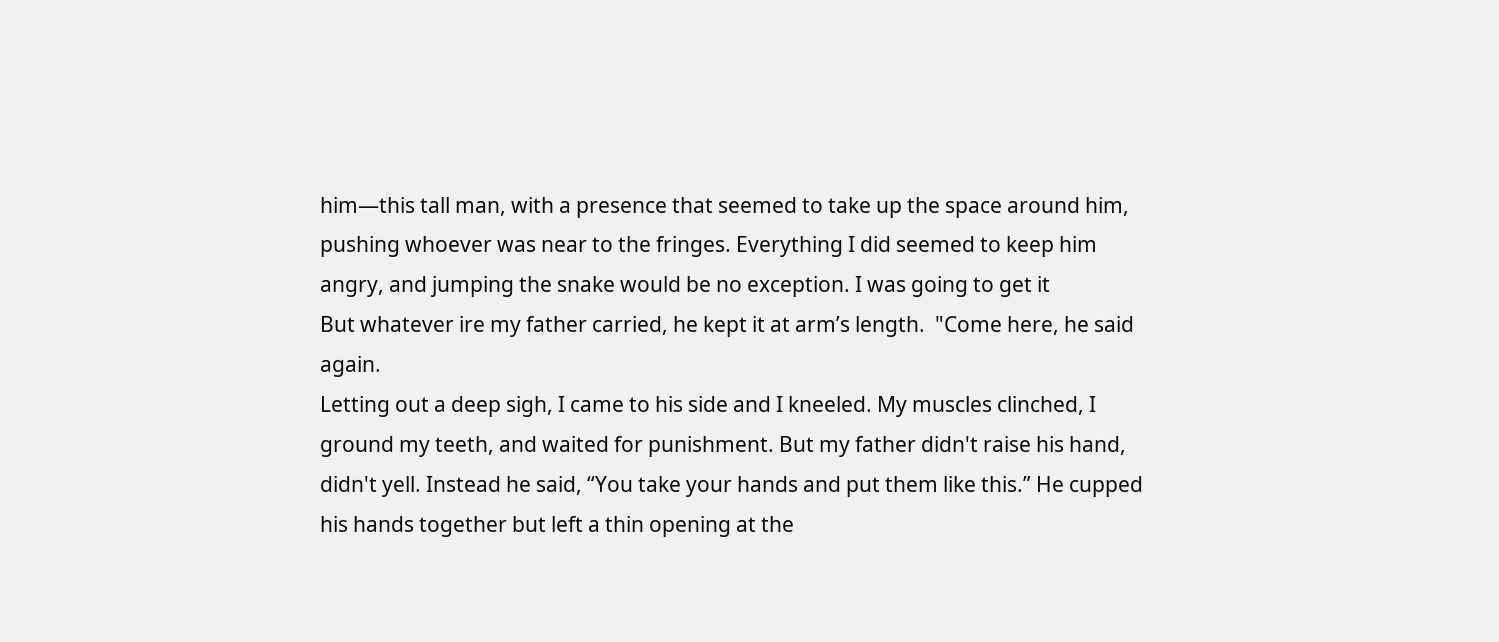him—this tall man, with a presence that seemed to take up the space around him, pushing whoever was near to the fringes. Everything I did seemed to keep him angry, and jumping the snake would be no exception. I was going to get it
But whatever ire my father carried, he kept it at arm’s length.  "Come here, he said again.
Letting out a deep sigh, I came to his side and I kneeled. My muscles clinched, I ground my teeth, and waited for punishment. But my father didn't raise his hand, didn't yell. Instead he said, “You take your hands and put them like this.” He cupped his hands together but left a thin opening at the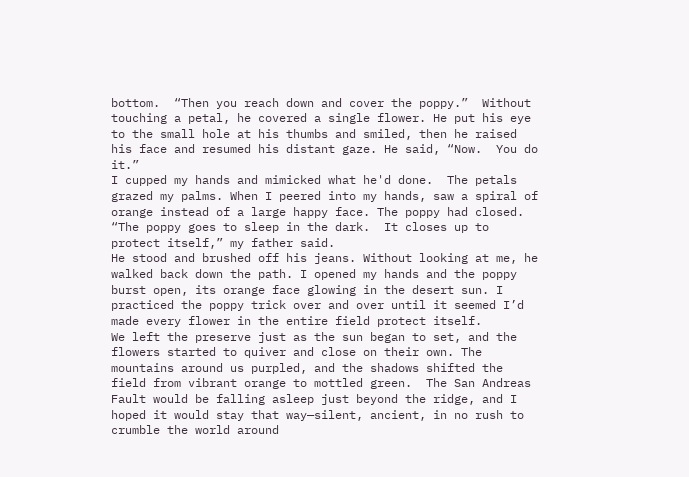bottom.  “Then you reach down and cover the poppy.”  Without touching a petal, he covered a single flower. He put his eye to the small hole at his thumbs and smiled, then he raised his face and resumed his distant gaze. He said, “Now.  You do it.”
I cupped my hands and mimicked what he'd done.  The petals grazed my palms. When I peered into my hands, saw a spiral of orange instead of a large happy face. The poppy had closed.
“The poppy goes to sleep in the dark.  It closes up to protect itself,” my father said.
He stood and brushed off his jeans. Without looking at me, he walked back down the path. I opened my hands and the poppy burst open, its orange face glowing in the desert sun. I practiced the poppy trick over and over until it seemed I’d made every flower in the entire field protect itself.
We left the preserve just as the sun began to set, and the flowers started to quiver and close on their own. The mountains around us purpled, and the shadows shifted the field from vibrant orange to mottled green.  The San Andreas Fault would be falling asleep just beyond the ridge, and I hoped it would stay that way—silent, ancient, in no rush to crumble the world around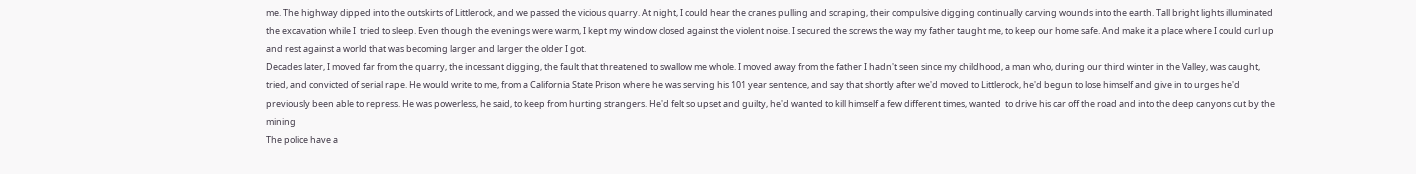me. The highway dipped into the outskirts of Littlerock, and we passed the vicious quarry. At night, I could hear the cranes pulling and scraping, their compulsive digging continually carving wounds into the earth. Tall bright lights illuminated the excavation while I  tried to sleep. Even though the evenings were warm, I kept my window closed against the violent noise. I secured the screws the way my father taught me, to keep our home safe. And make it a place where I could curl up and rest against a world that was becoming larger and larger the older I got.
Decades later, I moved far from the quarry, the incessant digging, the fault that threatened to swallow me whole. I moved away from the father I hadn't seen since my childhood, a man who, during our third winter in the Valley, was caught, tried, and convicted of serial rape. He would write to me, from a California State Prison where he was serving his 101 year sentence, and say that shortly after we'd moved to Littlerock, he'd begun to lose himself and give in to urges he'd previously been able to repress. He was powerless, he said, to keep from hurting strangers. He'd felt so upset and guilty, he'd wanted to kill himself a few different times, wanted  to drive his car off the road and into the deep canyons cut by the mining
The police have a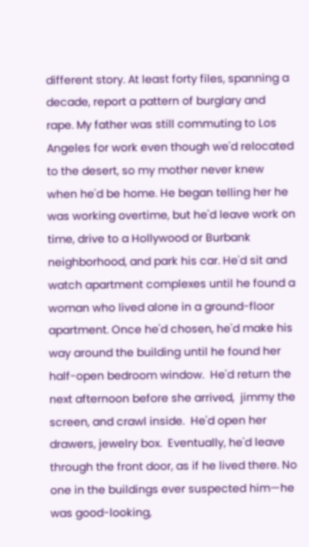different story. At least forty files, spanning a decade, report a pattern of burglary and rape. My father was still commuting to Los Angeles for work even though we'd relocated to the desert, so my mother never knew when he'd be home. He began telling her he was working overtime, but he'd leave work on time, drive to a Hollywood or Burbank neighborhood, and park his car. He'd sit and watch apartment complexes until he found a woman who lived alone in a ground-floor apartment. Once he'd chosen, he'd make his way around the building until he found her half-open bedroom window.  He'd return the next afternoon before she arrived,  jimmy the screen, and crawl inside.  He'd open her drawers, jewelry box.  Eventually, he'd leave through the front door, as if he lived there. No one in the buildings ever suspected him—he was good-looking,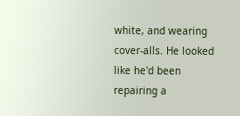white, and wearing cover-alls. He looked like he'd been repairing a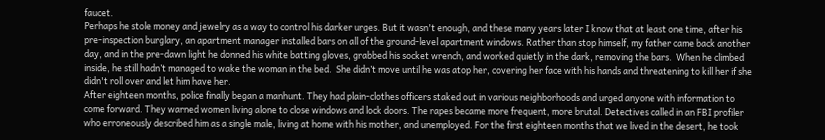faucet.
Perhaps he stole money and jewelry as a way to control his darker urges. But it wasn't enough, and these many years later I know that at least one time, after his pre-inspection burglary, an apartment manager installed bars on all of the ground-level apartment windows. Rather than stop himself, my father came back another day, and in the pre-dawn light he donned his white batting gloves, grabbed his socket wrench, and worked quietly in the dark, removing the bars.  When he climbed inside, he still hadn’t managed to wake the woman in the bed.  She didn’t move until he was atop her, covering her face with his hands and threatening to kill her if she didn't roll over and let him have her.
After eighteen months, police finally began a manhunt. They had plain-clothes officers staked out in various neighborhoods and urged anyone with information to come forward. They warned women living alone to close windows and lock doors. The rapes became more frequent, more brutal. Detectives called in an FBI profiler who erroneously described him as a single male, living at home with his mother, and unemployed. For the first eighteen months that we lived in the desert, he took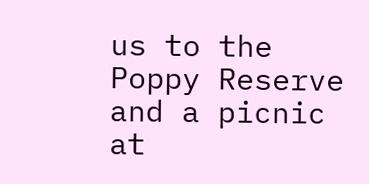us to the Poppy Reserve and a picnic at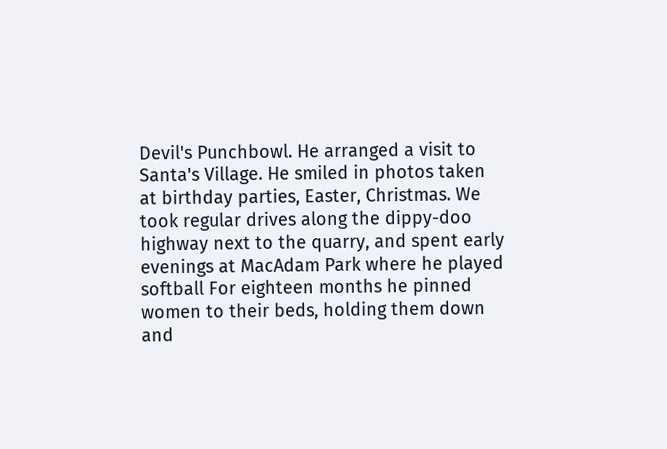Devil's Punchbowl. He arranged a visit to Santa's Village. He smiled in photos taken at birthday parties, Easter, Christmas. We took regular drives along the dippy-doo highway next to the quarry, and spent early evenings at MacAdam Park where he played softball For eighteen months he pinned women to their beds, holding them down and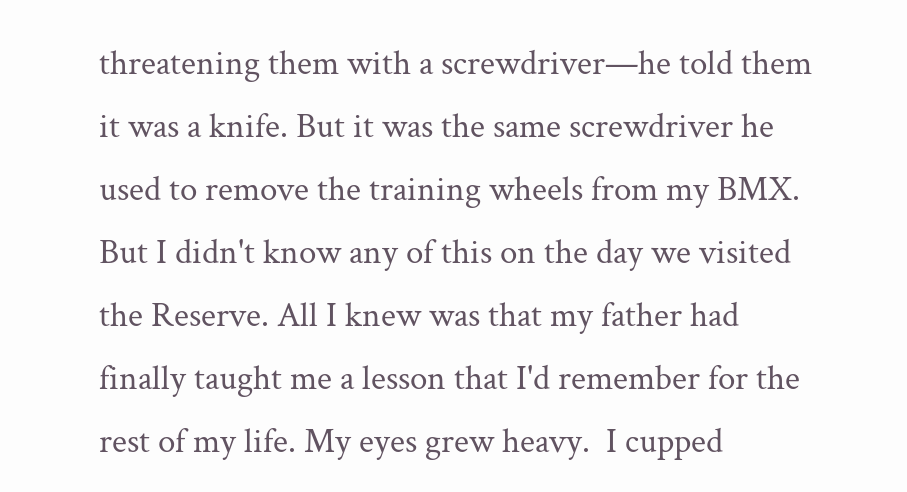threatening them with a screwdriver—he told them it was a knife. But it was the same screwdriver he used to remove the training wheels from my BMX.
But I didn't know any of this on the day we visited the Reserve. All I knew was that my father had finally taught me a lesson that I'd remember for the rest of my life. My eyes grew heavy.  I cupped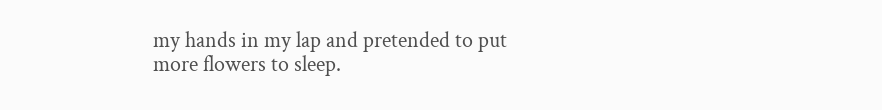my hands in my lap and pretended to put more flowers to sleep.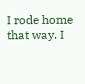I rode home that way. I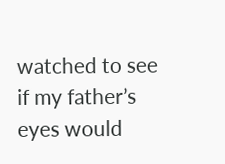watched to see if my father’s eyes would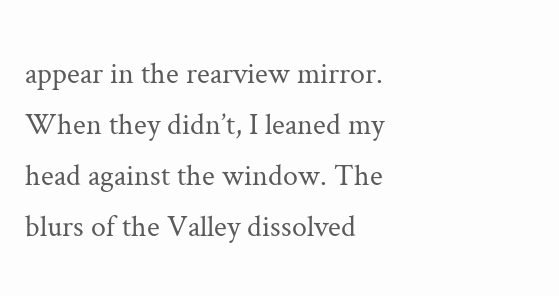appear in the rearview mirror.  When they didn’t, I leaned my head against the window. The blurs of the Valley dissolved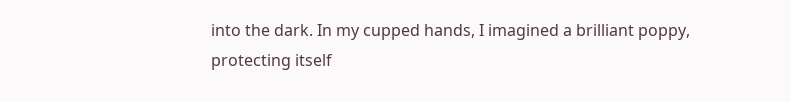into the dark. In my cupped hands, I imagined a brilliant poppy, protecting itself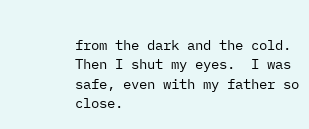from the dark and the cold.  Then I shut my eyes.  I was safe, even with my father so close.